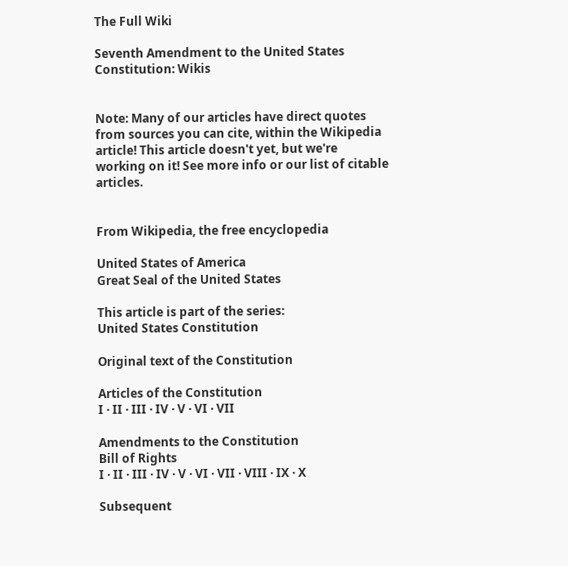The Full Wiki

Seventh Amendment to the United States Constitution: Wikis


Note: Many of our articles have direct quotes from sources you can cite, within the Wikipedia article! This article doesn't yet, but we're working on it! See more info or our list of citable articles.


From Wikipedia, the free encyclopedia

United States of America
Great Seal of the United States

This article is part of the series:
United States Constitution

Original text of the Constitution

Articles of the Constitution
I · II · III · IV · V · VI · VII

Amendments to the Constitution
Bill of Rights
I · II · III · IV · V · VI · VII · VIII · IX · X

Subsequent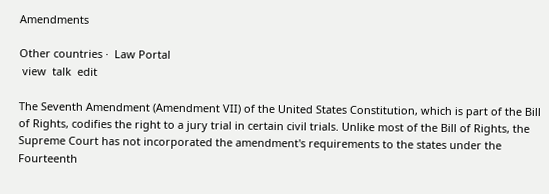Amendments

Other countries ·  Law Portal
 view  talk  edit

The Seventh Amendment (Amendment VII) of the United States Constitution, which is part of the Bill of Rights, codifies the right to a jury trial in certain civil trials. Unlike most of the Bill of Rights, the Supreme Court has not incorporated the amendment's requirements to the states under the Fourteenth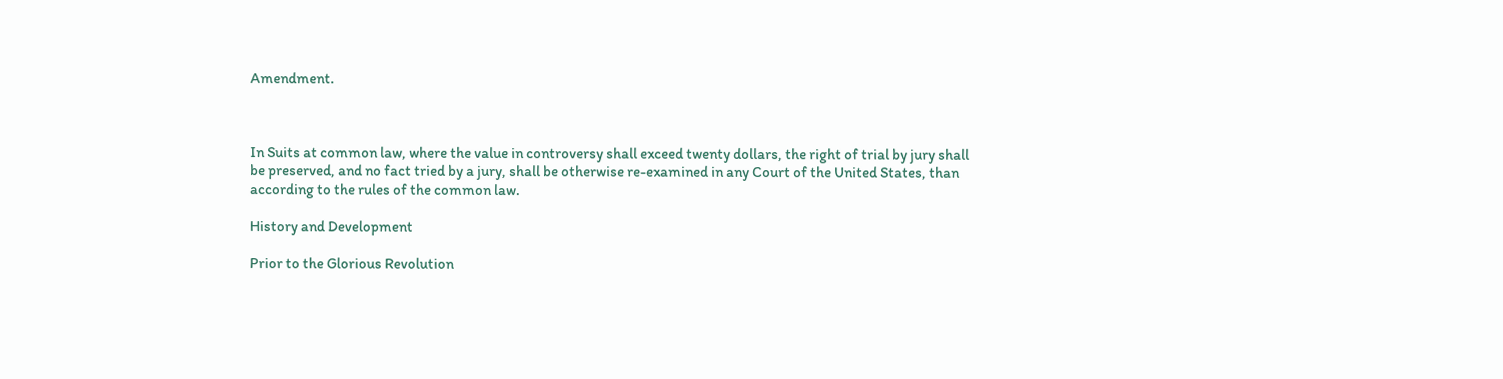Amendment.



In Suits at common law, where the value in controversy shall exceed twenty dollars, the right of trial by jury shall be preserved, and no fact tried by a jury, shall be otherwise re-examined in any Court of the United States, than according to the rules of the common law.

History and Development

Prior to the Glorious Revolution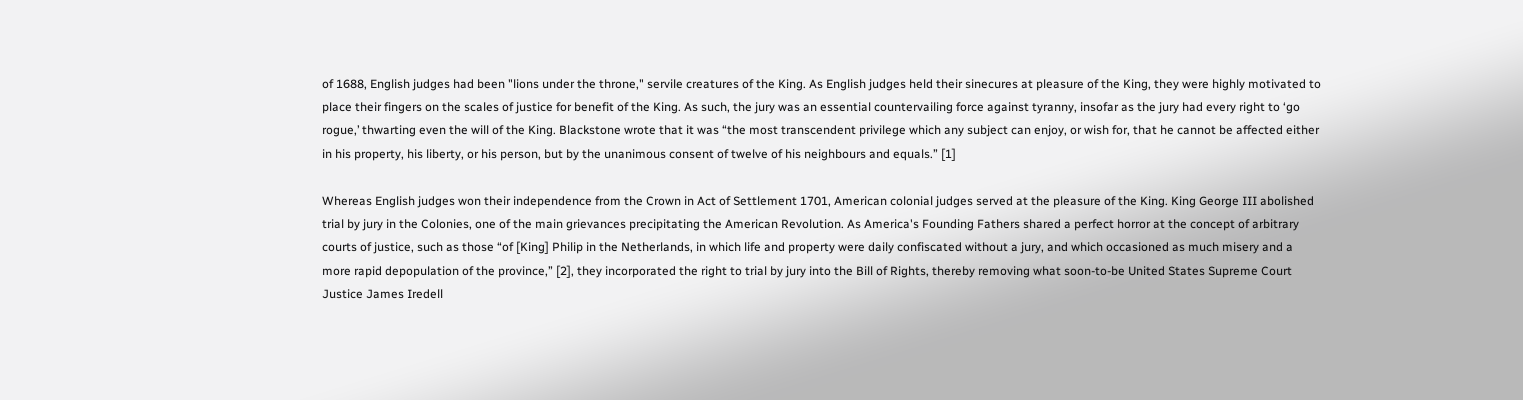of 1688, English judges had been "lions under the throne," servile creatures of the King. As English judges held their sinecures at pleasure of the King, they were highly motivated to place their fingers on the scales of justice for benefit of the King. As such, the jury was an essential countervailing force against tyranny, insofar as the jury had every right to ‘go rogue,’ thwarting even the will of the King. Blackstone wrote that it was “the most transcendent privilege which any subject can enjoy, or wish for, that he cannot be affected either in his property, his liberty, or his person, but by the unanimous consent of twelve of his neighbours and equals.” [1]

Whereas English judges won their independence from the Crown in Act of Settlement 1701, American colonial judges served at the pleasure of the King. King George III abolished trial by jury in the Colonies, one of the main grievances precipitating the American Revolution. As America's Founding Fathers shared a perfect horror at the concept of arbitrary courts of justice, such as those “of [King] Philip in the Netherlands, in which life and property were daily confiscated without a jury, and which occasioned as much misery and a more rapid depopulation of the province,” [2], they incorporated the right to trial by jury into the Bill of Rights, thereby removing what soon-to-be United States Supreme Court Justice James Iredell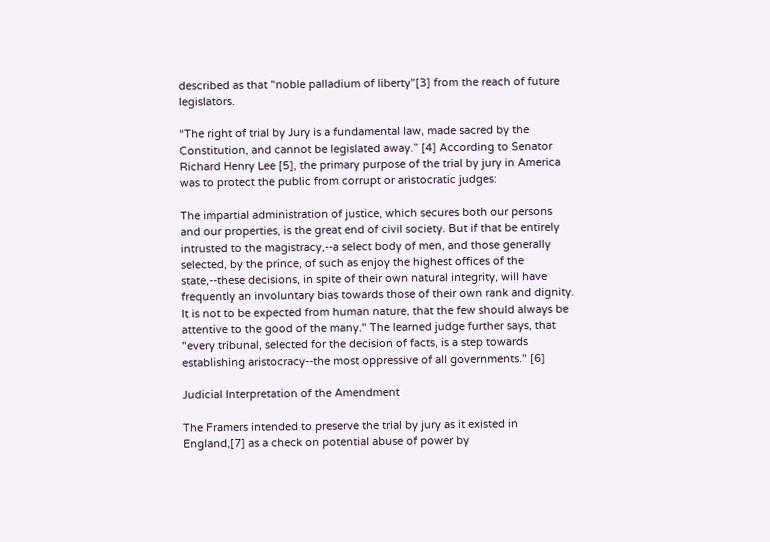described as that "noble palladium of liberty"[3] from the reach of future legislators.

“The right of trial by Jury is a fundamental law, made sacred by the Constitution, and cannot be legislated away.” [4] According to Senator Richard Henry Lee [5], the primary purpose of the trial by jury in America was to protect the public from corrupt or aristocratic judges:

The impartial administration of justice, which secures both our persons and our properties, is the great end of civil society. But if that be entirely intrusted to the magistracy,--a select body of men, and those generally selected, by the prince, of such as enjoy the highest offices of the state,--these decisions, in spite of their own natural integrity, will have frequently an involuntary bias towards those of their own rank and dignity. It is not to be expected from human nature, that the few should always be attentive to the good of the many." The learned judge further says, that "every tribunal, selected for the decision of facts, is a step towards establishing aristocracy--the most oppressive of all governments." [6]

Judicial Interpretation of the Amendment

The Framers intended to preserve the trial by jury as it existed in England,[7] as a check on potential abuse of power by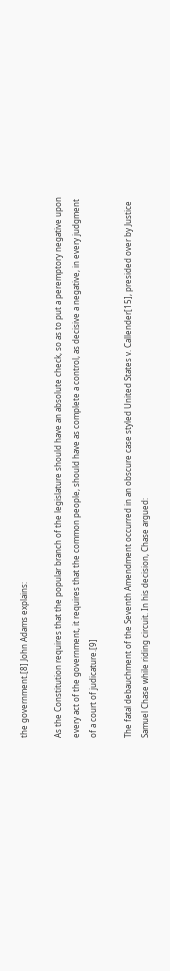the government.[8] John Adams explains:

As the Constitution requires that the popular branch of the legislature should have an absolute check, so as to put a peremptory negative upon every act of the government, it requires that the common people, should have as complete a control, as decisive a negative, in every judgment of a court of judicature.[9]

The fatal debauchment of the Seventh Amendment occurred in an obscure case styled United States v. Callender[15], presided over by Justice Samuel Chase while riding circuit. In his decision, Chase argued: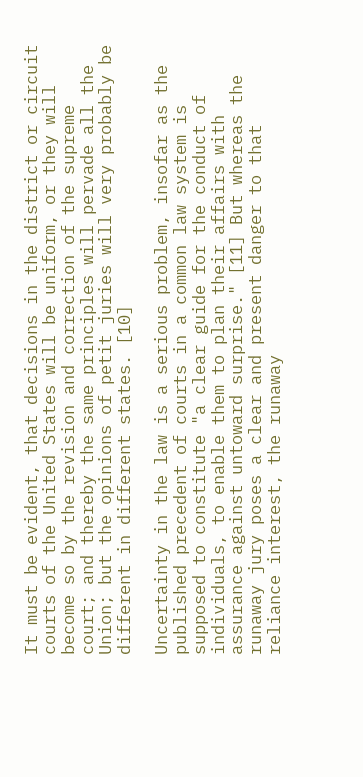It must be evident, that decisions in the district or circuit courts of the United States will be uniform, or they will become so by the revision and correction of the supreme court; and thereby the same principles will pervade all the Union; but the opinions of petit juries will very probably be different in different states. [10]

Uncertainty in the law is a serious problem, insofar as the published precedent of courts in a common law system is supposed to constitute "a clear guide for the conduct of individuals, to enable them to plan their affairs with assurance against untoward surprise." [11] But whereas the runaway jury poses a clear and present danger to that reliance interest, the runaway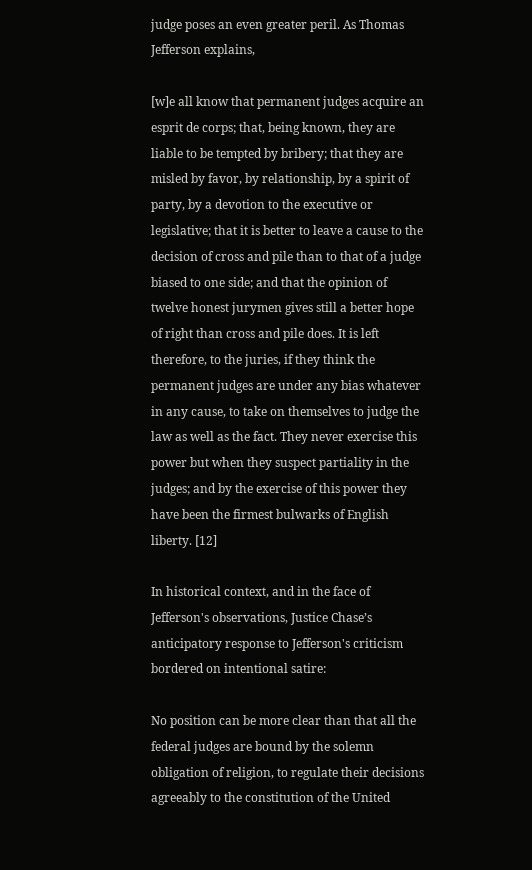judge poses an even greater peril. As Thomas Jefferson explains,

[w]e all know that permanent judges acquire an esprit de corps; that, being known, they are liable to be tempted by bribery; that they are misled by favor, by relationship, by a spirit of party, by a devotion to the executive or legislative; that it is better to leave a cause to the decision of cross and pile than to that of a judge biased to one side; and that the opinion of twelve honest jurymen gives still a better hope of right than cross and pile does. It is left therefore, to the juries, if they think the permanent judges are under any bias whatever in any cause, to take on themselves to judge the law as well as the fact. They never exercise this power but when they suspect partiality in the judges; and by the exercise of this power they have been the firmest bulwarks of English liberty. [12]

In historical context, and in the face of Jefferson's observations, Justice Chase’s anticipatory response to Jefferson's criticism bordered on intentional satire:

No position can be more clear than that all the federal judges are bound by the solemn obligation of religion, to regulate their decisions agreeably to the constitution of the United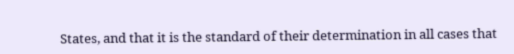States, and that it is the standard of their determination in all cases that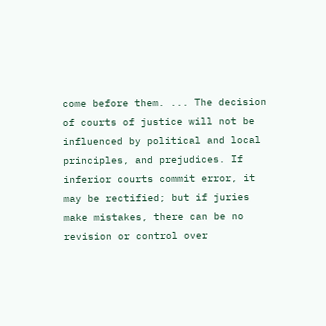come before them. ... The decision of courts of justice will not be influenced by political and local principles, and prejudices. If inferior courts commit error, it may be rectified; but if juries make mistakes, there can be no revision or control over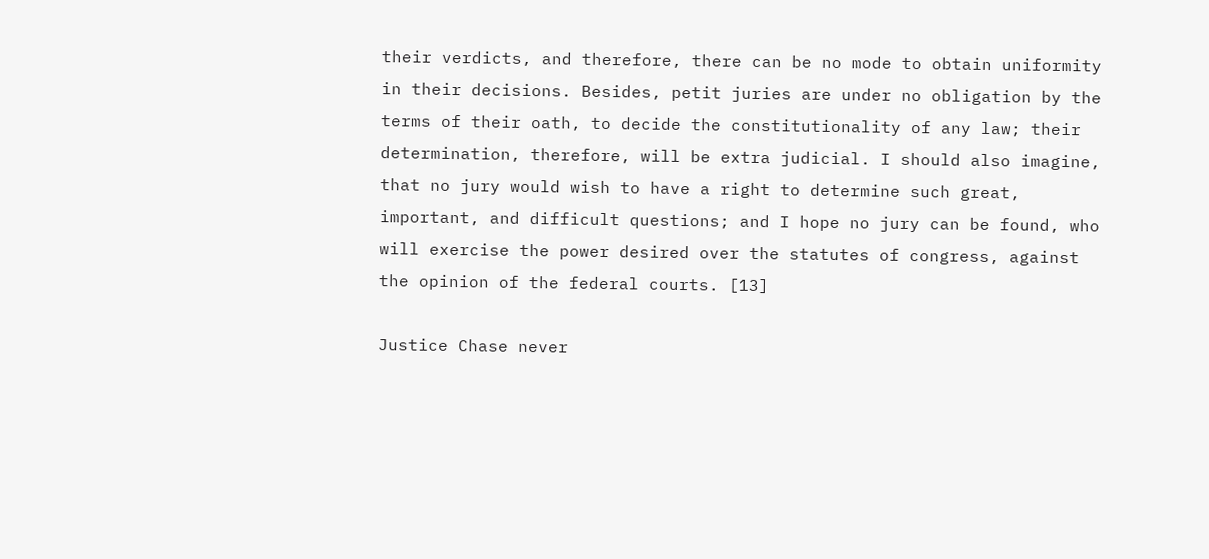their verdicts, and therefore, there can be no mode to obtain uniformity in their decisions. Besides, petit juries are under no obligation by the terms of their oath, to decide the constitutionality of any law; their determination, therefore, will be extra judicial. I should also imagine, that no jury would wish to have a right to determine such great, important, and difficult questions; and I hope no jury can be found, who will exercise the power desired over the statutes of congress, against the opinion of the federal courts. [13]

Justice Chase never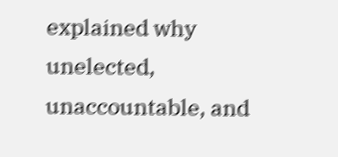explained why unelected, unaccountable, and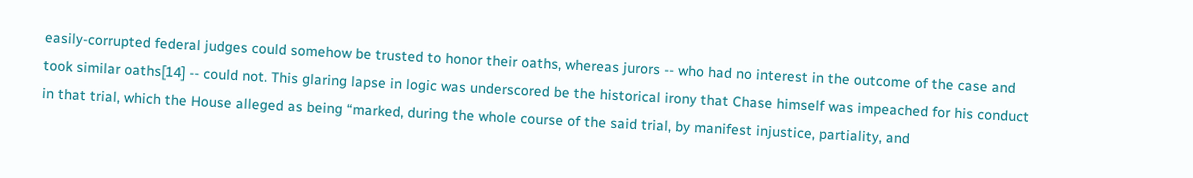easily-corrupted federal judges could somehow be trusted to honor their oaths, whereas jurors -- who had no interest in the outcome of the case and took similar oaths[14] -- could not. This glaring lapse in logic was underscored be the historical irony that Chase himself was impeached for his conduct in that trial, which the House alleged as being “marked, during the whole course of the said trial, by manifest injustice, partiality, and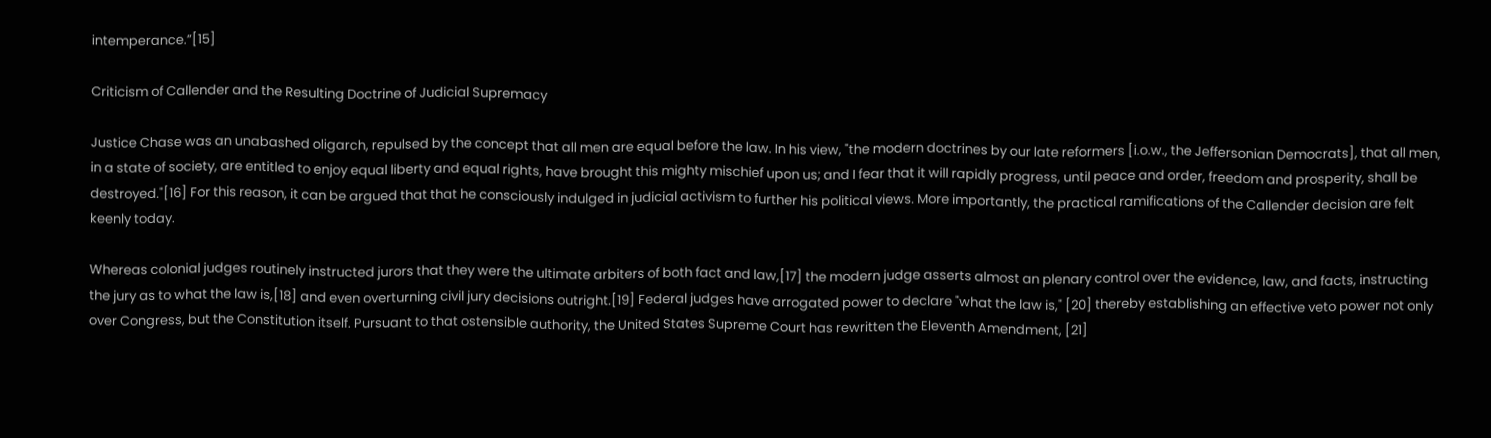intemperance.”[15]

Criticism of Callender and the Resulting Doctrine of Judicial Supremacy

Justice Chase was an unabashed oligarch, repulsed by the concept that all men are equal before the law. In his view, "the modern doctrines by our late reformers [i.o.w., the Jeffersonian Democrats], that all men, in a state of society, are entitled to enjoy equal liberty and equal rights, have brought this mighty mischief upon us; and I fear that it will rapidly progress, until peace and order, freedom and prosperity, shall be destroyed."[16] For this reason, it can be argued that that he consciously indulged in judicial activism to further his political views. More importantly, the practical ramifications of the Callender decision are felt keenly today.

Whereas colonial judges routinely instructed jurors that they were the ultimate arbiters of both fact and law,[17] the modern judge asserts almost an plenary control over the evidence, law, and facts, instructing the jury as to what the law is,[18] and even overturning civil jury decisions outright.[19] Federal judges have arrogated power to declare "what the law is," [20] thereby establishing an effective veto power not only over Congress, but the Constitution itself. Pursuant to that ostensible authority, the United States Supreme Court has rewritten the Eleventh Amendment, [21]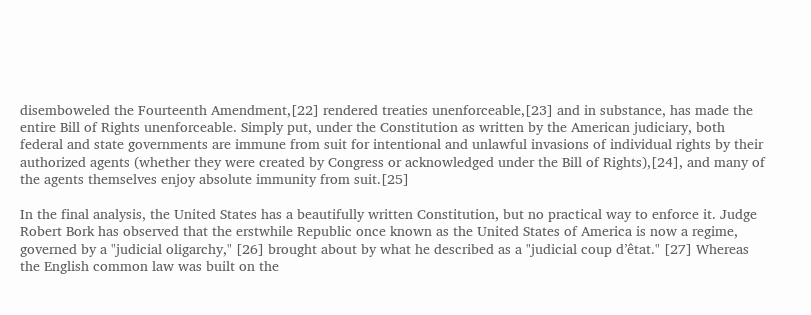disemboweled the Fourteenth Amendment,[22] rendered treaties unenforceable,[23] and in substance, has made the entire Bill of Rights unenforceable. Simply put, under the Constitution as written by the American judiciary, both federal and state governments are immune from suit for intentional and unlawful invasions of individual rights by their authorized agents (whether they were created by Congress or acknowledged under the Bill of Rights),[24], and many of the agents themselves enjoy absolute immunity from suit.[25]

In the final analysis, the United States has a beautifully written Constitution, but no practical way to enforce it. Judge Robert Bork has observed that the erstwhile Republic once known as the United States of America is now a regime, governed by a "judicial oligarchy," [26] brought about by what he described as a "judicial coup d’êtat." [27] Whereas the English common law was built on the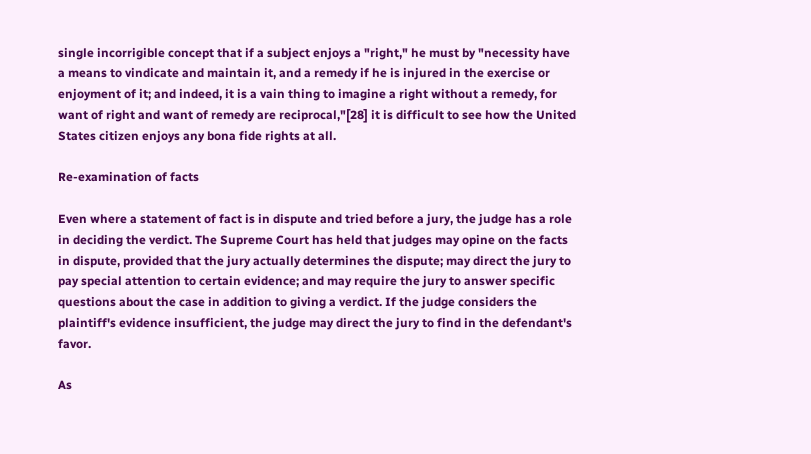single incorrigible concept that if a subject enjoys a "right," he must by "necessity have a means to vindicate and maintain it, and a remedy if he is injured in the exercise or enjoyment of it; and indeed, it is a vain thing to imagine a right without a remedy, for want of right and want of remedy are reciprocal,"[28] it is difficult to see how the United States citizen enjoys any bona fide rights at all.

Re-examination of facts

Even where a statement of fact is in dispute and tried before a jury, the judge has a role in deciding the verdict. The Supreme Court has held that judges may opine on the facts in dispute, provided that the jury actually determines the dispute; may direct the jury to pay special attention to certain evidence; and may require the jury to answer specific questions about the case in addition to giving a verdict. If the judge considers the plaintiff's evidence insufficient, the judge may direct the jury to find in the defendant's favor.

As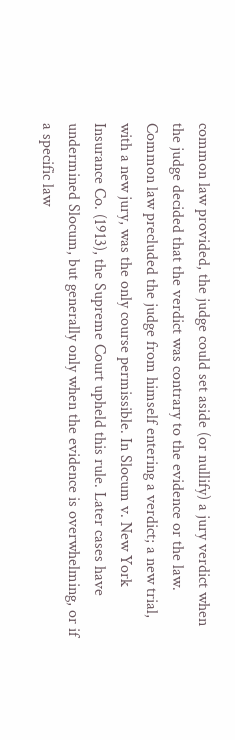common law provided, the judge could set aside (or nullify) a jury verdict when the judge decided that the verdict was contrary to the evidence or the law. Common law precluded the judge from himself entering a verdict; a new trial, with a new jury, was the only course permissible. In Slocum v. New York Insurance Co. (1913), the Supreme Court upheld this rule. Later cases have undermined Slocum, but generally only when the evidence is overwhelming, or if a specific law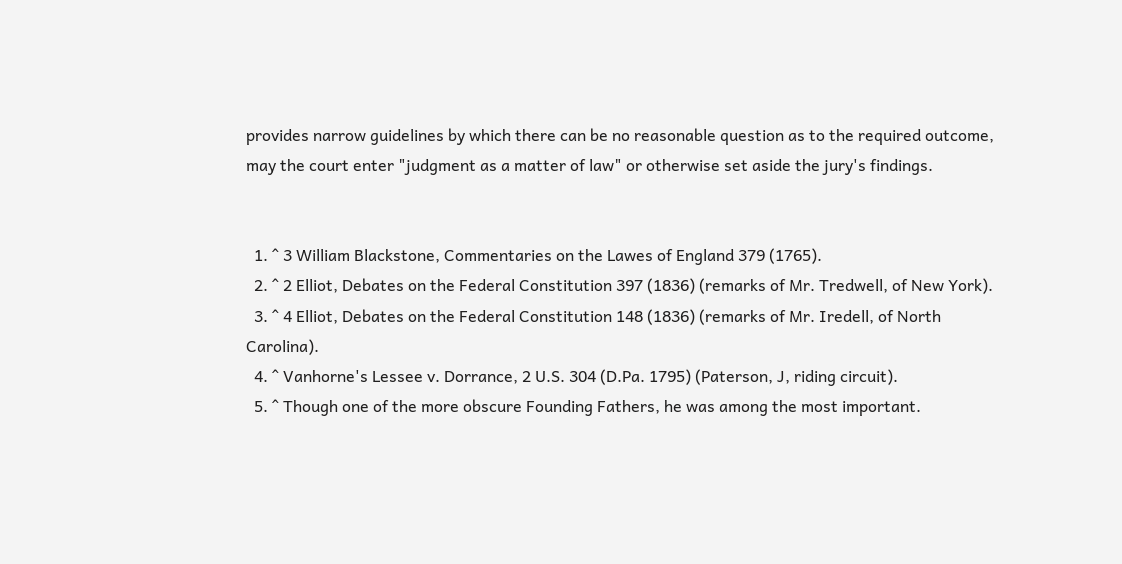provides narrow guidelines by which there can be no reasonable question as to the required outcome, may the court enter "judgment as a matter of law" or otherwise set aside the jury's findings.


  1. ^ 3 William Blackstone, Commentaries on the Lawes of England 379 (1765).
  2. ^ 2 Elliot, Debates on the Federal Constitution 397 (1836) (remarks of Mr. Tredwell, of New York).
  3. ^ 4 Elliot, Debates on the Federal Constitution 148 (1836) (remarks of Mr. Iredell, of North Carolina).
  4. ^ Vanhorne's Lessee v. Dorrance, 2 U.S. 304 (D.Pa. 1795) (Paterson, J, riding circuit).
  5. ^ Though one of the more obscure Founding Fathers, he was among the most important.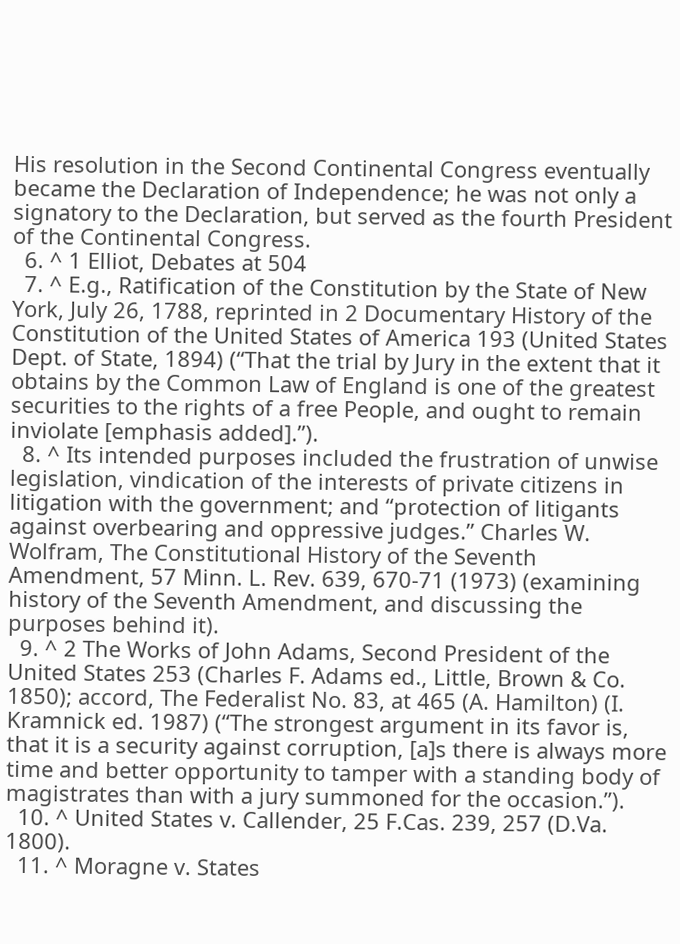His resolution in the Second Continental Congress eventually became the Declaration of Independence; he was not only a signatory to the Declaration, but served as the fourth President of the Continental Congress.
  6. ^ 1 Elliot, Debates at 504
  7. ^ E.g., Ratification of the Constitution by the State of New York, July 26, 1788, reprinted in 2 Documentary History of the Constitution of the United States of America 193 (United States Dept. of State, 1894) (“That the trial by Jury in the extent that it obtains by the Common Law of England is one of the greatest securities to the rights of a free People, and ought to remain inviolate [emphasis added].”).
  8. ^ Its intended purposes included the frustration of unwise legislation, vindication of the interests of private citizens in litigation with the government; and “protection of litigants against overbearing and oppressive judges.” Charles W. Wolfram, The Constitutional History of the Seventh Amendment, 57 Minn. L. Rev. 639, 670-71 (1973) (examining history of the Seventh Amendment, and discussing the purposes behind it).
  9. ^ 2 The Works of John Adams, Second President of the United States 253 (Charles F. Adams ed., Little, Brown & Co. 1850); accord, The Federalist No. 83, at 465 (A. Hamilton) (I. Kramnick ed. 1987) (“The strongest argument in its favor is, that it is a security against corruption, [a]s there is always more time and better opportunity to tamper with a standing body of magistrates than with a jury summoned for the occasion.”).
  10. ^ United States v. Callender, 25 F.Cas. 239, 257 (D.Va. 1800).
  11. ^ Moragne v. States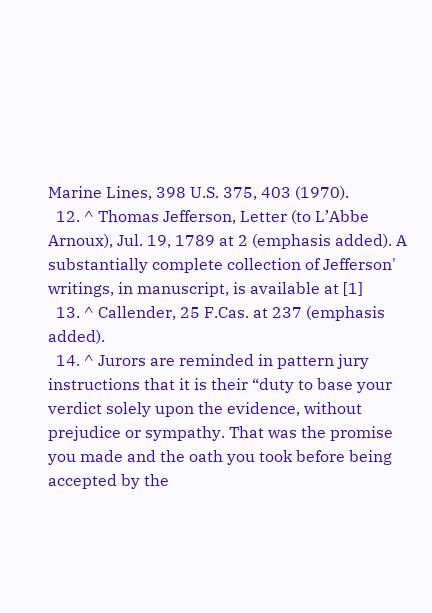Marine Lines, 398 U.S. 375, 403 (1970).
  12. ^ Thomas Jefferson, Letter (to L’Abbe Arnoux), Jul. 19, 1789 at 2 (emphasis added). A substantially complete collection of Jefferson' writings, in manuscript, is available at [1]
  13. ^ Callender, 25 F.Cas. at 237 (emphasis added).
  14. ^ Jurors are reminded in pattern jury instructions that it is their “duty to base your verdict solely upon the evidence, without prejudice or sympathy. That was the promise you made and the oath you took before being accepted by the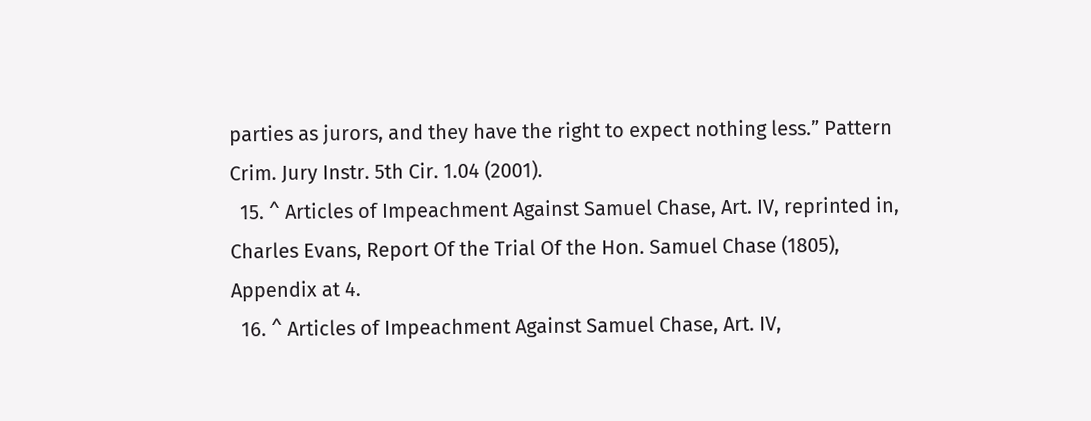parties as jurors, and they have the right to expect nothing less.” Pattern Crim. Jury Instr. 5th Cir. 1.04 (2001).
  15. ^ Articles of Impeachment Against Samuel Chase, Art. IV, reprinted in, Charles Evans, Report Of the Trial Of the Hon. Samuel Chase (1805), Appendix at 4.
  16. ^ Articles of Impeachment Against Samuel Chase, Art. IV,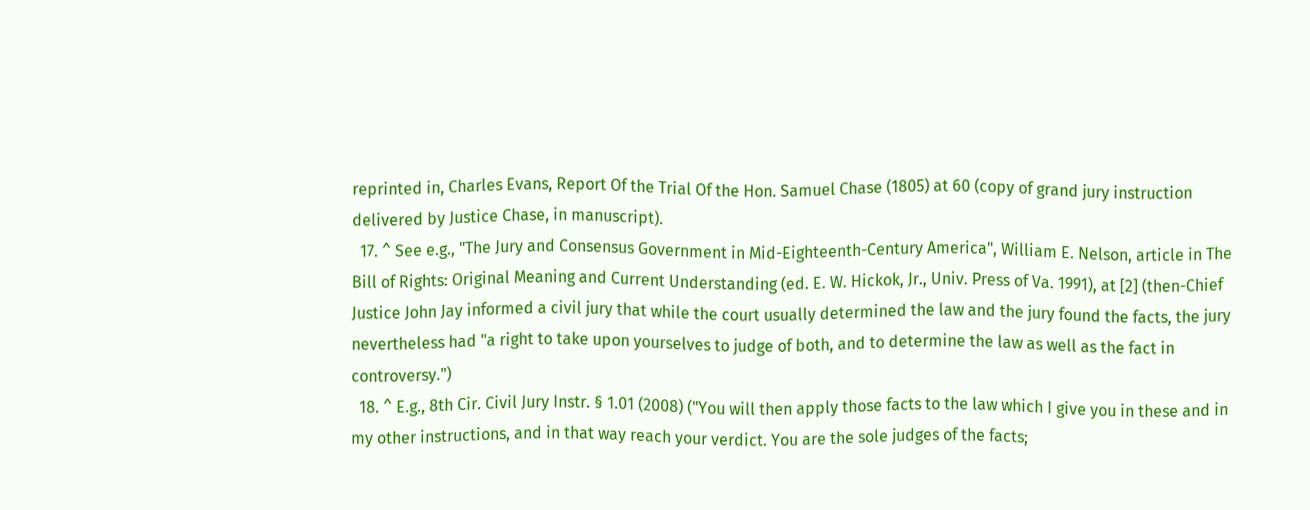reprinted in, Charles Evans, Report Of the Trial Of the Hon. Samuel Chase (1805) at 60 (copy of grand jury instruction delivered by Justice Chase, in manuscript).
  17. ^ See e.g., "The Jury and Consensus Government in Mid-Eighteenth-Century America", William E. Nelson, article in The Bill of Rights: Original Meaning and Current Understanding (ed. E. W. Hickok, Jr., Univ. Press of Va. 1991), at [2] (then-Chief Justice John Jay informed a civil jury that while the court usually determined the law and the jury found the facts, the jury nevertheless had "a right to take upon yourselves to judge of both, and to determine the law as well as the fact in controversy.")
  18. ^ E.g., 8th Cir. Civil Jury Instr. § 1.01 (2008) ("You will then apply those facts to the law which I give you in these and in my other instructions, and in that way reach your verdict. You are the sole judges of the facts;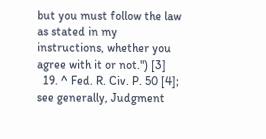but you must follow the law as stated in my instructions, whether you agree with it or not.") [3]
  19. ^ Fed. R. Civ. P. 50 [4]; see generally, Judgment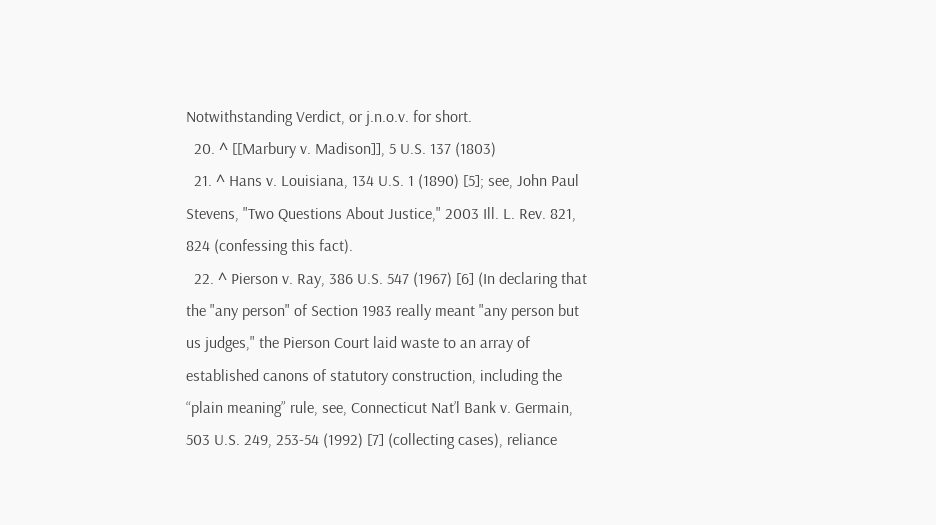Notwithstanding Verdict, or j.n.o.v. for short.
  20. ^ [[Marbury v. Madison]], 5 U.S. 137 (1803)
  21. ^ Hans v. Louisiana, 134 U.S. 1 (1890) [5]; see, John Paul Stevens, "Two Questions About Justice," 2003 Ill. L. Rev. 821, 824 (confessing this fact).
  22. ^ Pierson v. Ray, 386 U.S. 547 (1967) [6] (In declaring that the "any person" of Section 1983 really meant "any person but us judges," the Pierson Court laid waste to an array of established canons of statutory construction, including the “plain meaning” rule, see, Connecticut Nat’l Bank v. Germain, 503 U.S. 249, 253-54 (1992) [7] (collecting cases), reliance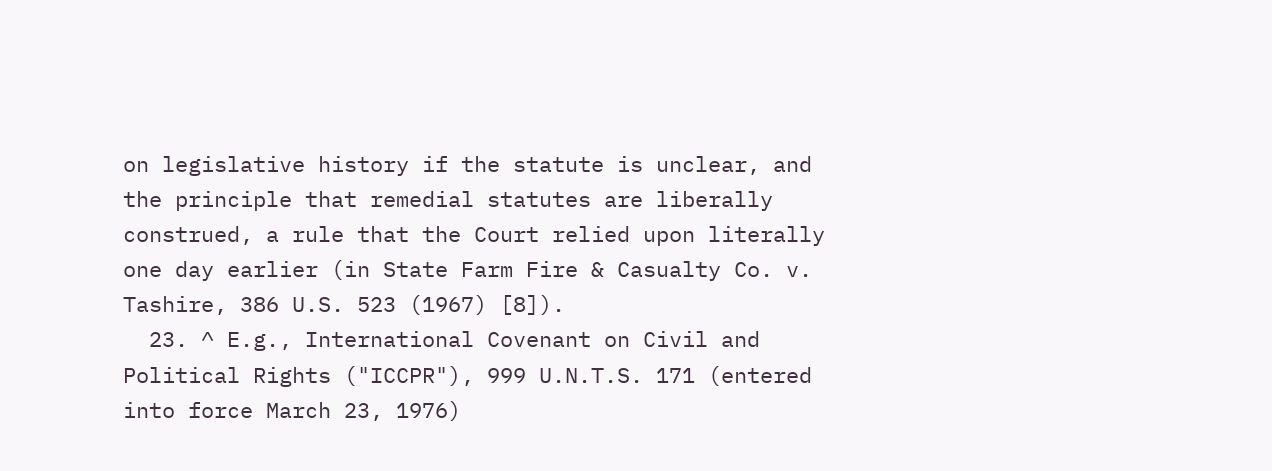on legislative history if the statute is unclear, and the principle that remedial statutes are liberally construed, a rule that the Court relied upon literally one day earlier (in State Farm Fire & Casualty Co. v. Tashire, 386 U.S. 523 (1967) [8]).
  23. ^ E.g., International Covenant on Civil and Political Rights ("ICCPR"), 999 U.N.T.S. 171 (entered into force March 23, 1976)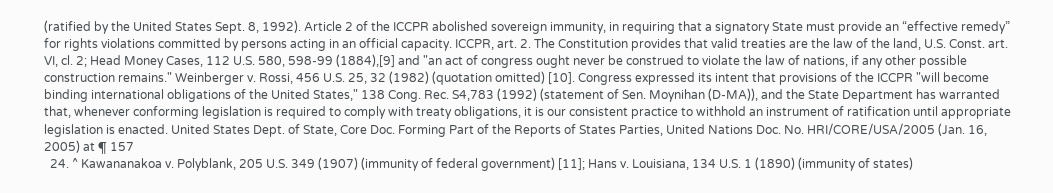(ratified by the United States Sept. 8, 1992). Article 2 of the ICCPR abolished sovereign immunity, in requiring that a signatory State must provide an “effective remedy” for rights violations committed by persons acting in an official capacity. ICCPR, art. 2. The Constitution provides that valid treaties are the law of the land, U.S. Const. art. VI, cl. 2; Head Money Cases, 112 U.S. 580, 598-99 (1884),[9] and "an act of congress ought never be construed to violate the law of nations, if any other possible construction remains." Weinberger v. Rossi, 456 U.S. 25, 32 (1982) (quotation omitted) [10]. Congress expressed its intent that provisions of the ICCPR "will become binding international obligations of the United States," 138 Cong. Rec. S4,783 (1992) (statement of Sen. Moynihan (D-MA)), and the State Department has warranted that, whenever conforming legislation is required to comply with treaty obligations, it is our consistent practice to withhold an instrument of ratification until appropriate legislation is enacted. United States Dept. of State, Core Doc. Forming Part of the Reports of States Parties, United Nations Doc. No. HRI/CORE/USA/2005 (Jan. 16, 2005) at ¶ 157
  24. ^ Kawananakoa v. Polyblank, 205 U.S. 349 (1907) (immunity of federal government) [11]; Hans v. Louisiana, 134 U.S. 1 (1890) (immunity of states)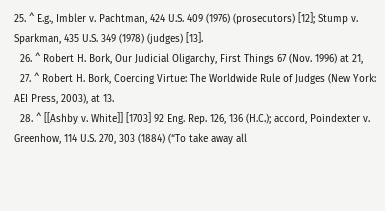25. ^ E.g., Imbler v. Pachtman, 424 U.S. 409 (1976) (prosecutors) [12]; Stump v. Sparkman, 435 U.S. 349 (1978) (judges) [13].
  26. ^ Robert H. Bork, Our Judicial Oligarchy, First Things 67 (Nov. 1996) at 21,
  27. ^ Robert H. Bork, Coercing Virtue: The Worldwide Rule of Judges (New York: AEI Press, 2003), at 13.
  28. ^ [[Ashby v. White]] [1703] 92 Eng. Rep. 126, 136 (H.C.); accord, Poindexter v. Greenhow, 114 U.S. 270, 303 (1884) (“To take away all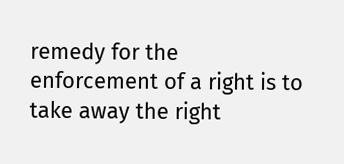remedy for the enforcement of a right is to take away the right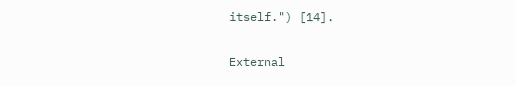itself.") [14].

External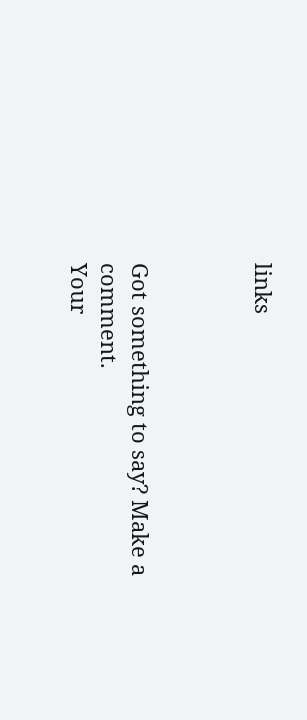links



Got something to say? Make a comment.
Your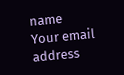name
Your email address